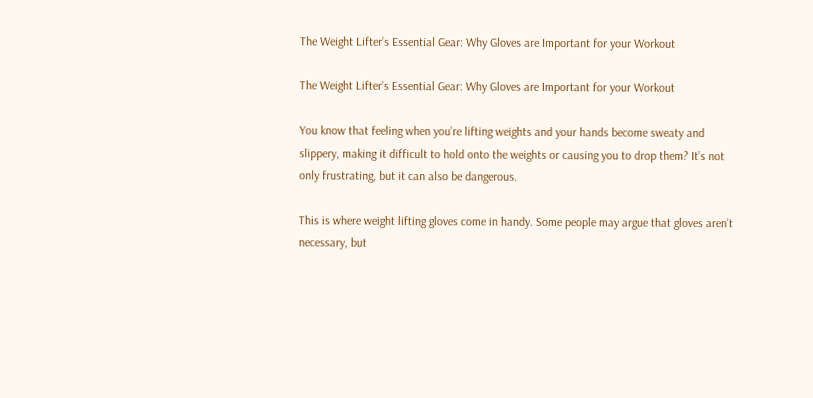The Weight Lifter’s Essential Gear: Why Gloves are Important for your Workout

The Weight Lifter’s Essential Gear: Why Gloves are Important for your Workout

You know that feeling when you’re lifting weights and your hands become sweaty and slippery, making it difficult to hold onto the weights or causing you to drop them? It’s not only frustrating, but it can also be dangerous.

This is where weight lifting gloves come in handy. Some people may argue that gloves aren’t necessary, but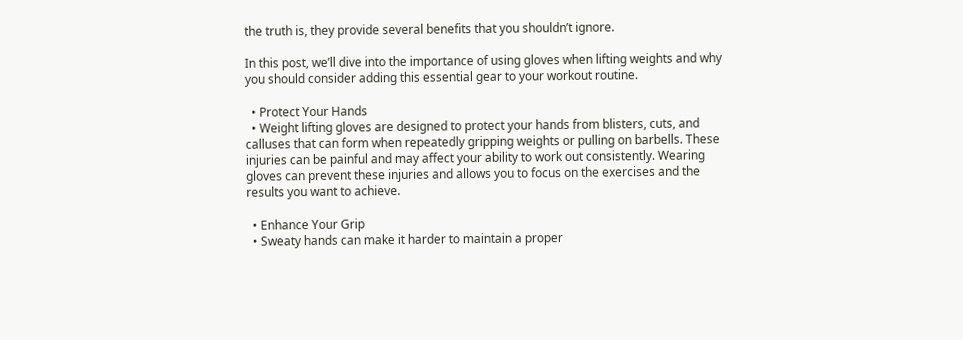the truth is, they provide several benefits that you shouldn’t ignore.

In this post, we’ll dive into the importance of using gloves when lifting weights and why you should consider adding this essential gear to your workout routine.

  • Protect Your Hands
  • Weight lifting gloves are designed to protect your hands from blisters, cuts, and calluses that can form when repeatedly gripping weights or pulling on barbells. These injuries can be painful and may affect your ability to work out consistently. Wearing gloves can prevent these injuries and allows you to focus on the exercises and the results you want to achieve.

  • Enhance Your Grip
  • Sweaty hands can make it harder to maintain a proper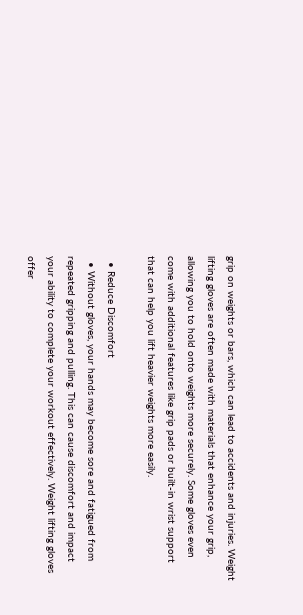grip on weights or bars, which can lead to accidents and injuries. Weight lifting gloves are often made with materials that enhance your grip, allowing you to hold onto weights more securely. Some gloves even come with additional features like grip pads or built-in wrist support that can help you lift heavier weights more easily.

  • Reduce Discomfort
  • Without gloves, your hands may become sore and fatigued from repeated gripping and pulling. This can cause discomfort and impact your ability to complete your workout effectively. Weight lifting gloves offer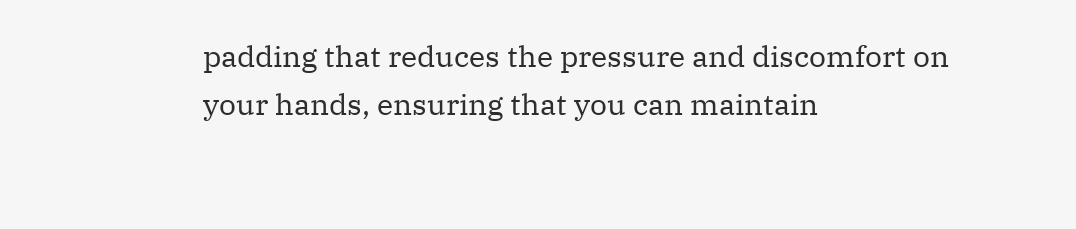padding that reduces the pressure and discomfort on your hands, ensuring that you can maintain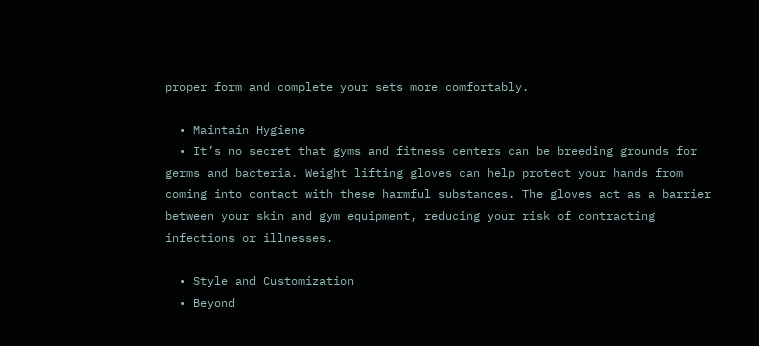proper form and complete your sets more comfortably.

  • Maintain Hygiene
  • It’s no secret that gyms and fitness centers can be breeding grounds for germs and bacteria. Weight lifting gloves can help protect your hands from coming into contact with these harmful substances. The gloves act as a barrier between your skin and gym equipment, reducing your risk of contracting infections or illnesses.

  • Style and Customization
  • Beyond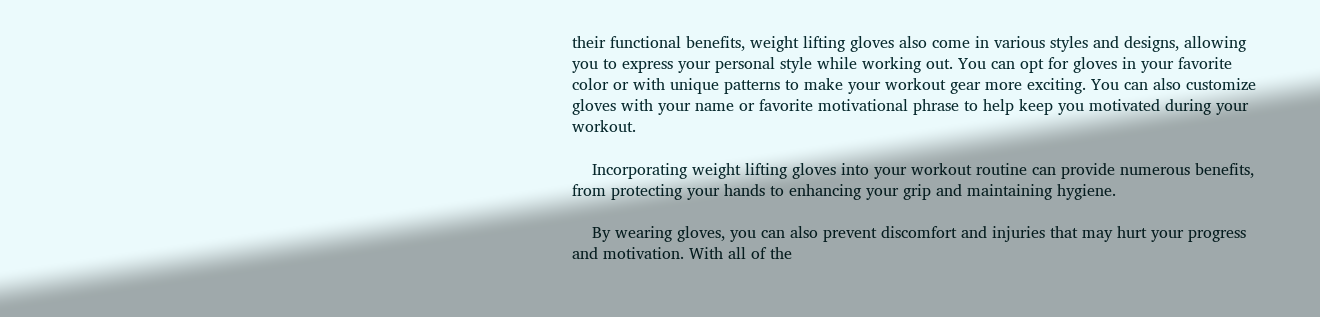their functional benefits, weight lifting gloves also come in various styles and designs, allowing you to express your personal style while working out. You can opt for gloves in your favorite color or with unique patterns to make your workout gear more exciting. You can also customize gloves with your name or favorite motivational phrase to help keep you motivated during your workout.

    Incorporating weight lifting gloves into your workout routine can provide numerous benefits, from protecting your hands to enhancing your grip and maintaining hygiene.

    By wearing gloves, you can also prevent discomfort and injuries that may hurt your progress and motivation. With all of the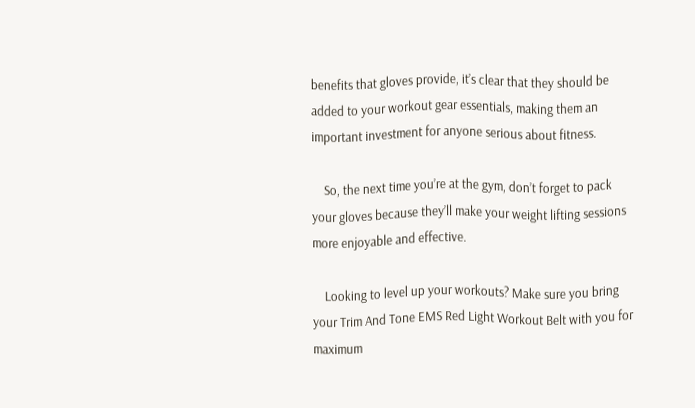benefits that gloves provide, it’s clear that they should be added to your workout gear essentials, making them an important investment for anyone serious about fitness.

    So, the next time you’re at the gym, don’t forget to pack your gloves because they’ll make your weight lifting sessions more enjoyable and effective.

    Looking to level up your workouts? Make sure you bring your Trim And Tone EMS Red Light Workout Belt with you for maximum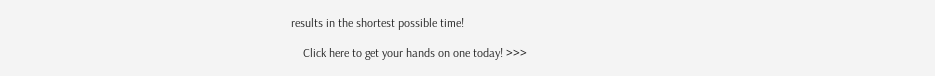results in the shortest possible time!

    Click here to get your hands on one today! >>>